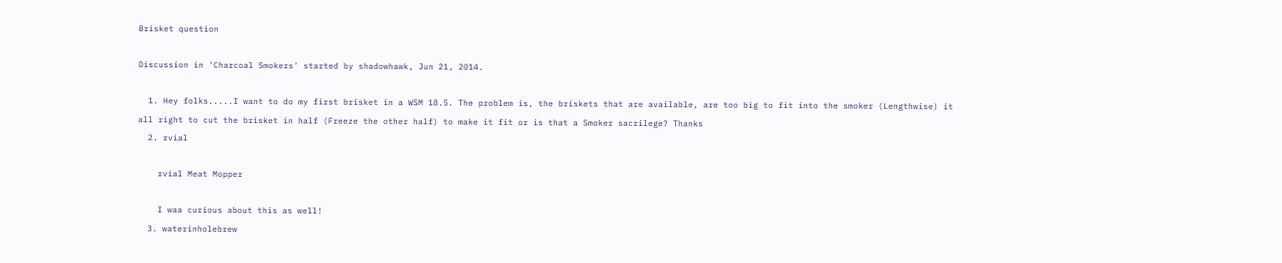Brisket question

Discussion in 'Charcoal Smokers' started by shadowhawk, Jun 21, 2014.

  1. Hey folks.....I want to do my first brisket in a WSM 18.5. The problem is, the briskets that are available, are too big to fit into the smoker (Lengthwise) it all right to cut the brisket in half (Freeze the other half) to make it fit or is that a Smoker sacrilege? Thanks
  2. rvial

    rvial Meat Mopper

    I waa curious about this as well!
  3. waterinholebrew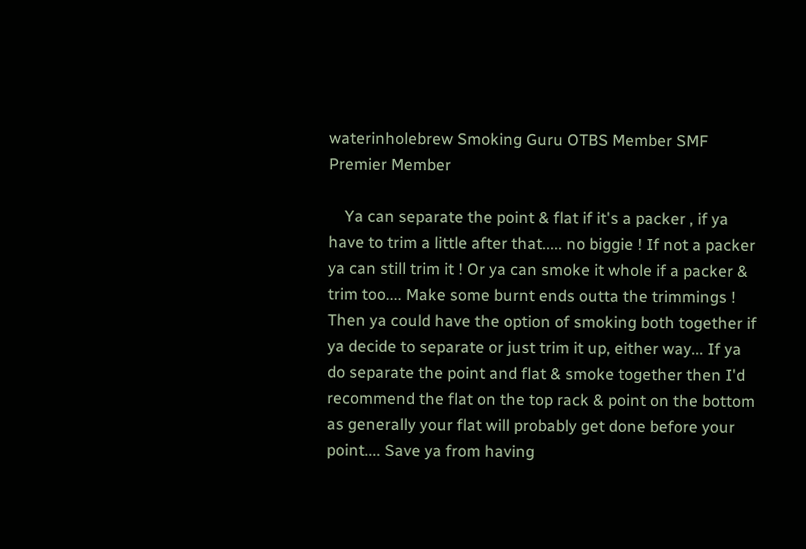waterinholebrew Smoking Guru OTBS Member SMF Premier Member

    Ya can separate the point & flat if it's a packer , if ya have to trim a little after that..... no biggie ! If not a packer ya can still trim it ! Or ya can smoke it whole if a packer & trim too.... Make some burnt ends outta the trimmings ! Then ya could have the option of smoking both together if ya decide to separate or just trim it up, either way... If ya do separate the point and flat & smoke together then I'd recommend the flat on the top rack & point on the bottom as generally your flat will probably get done before your point.... Save ya from having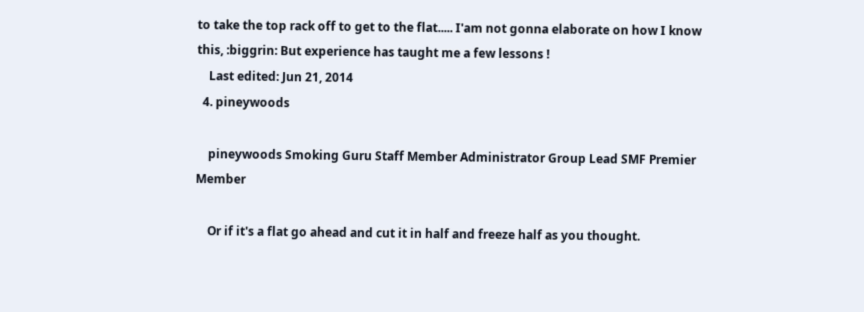to take the top rack off to get to the flat..... I'am not gonna elaborate on how I know this, :biggrin: But experience has taught me a few lessons !
    Last edited: Jun 21, 2014
  4. pineywoods

    pineywoods Smoking Guru Staff Member Administrator Group Lead SMF Premier Member

    Or if it's a flat go ahead and cut it in half and freeze half as you thought.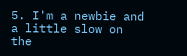5. I'm a newbie and a little slow on the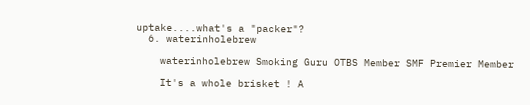uptake....what's a "packer"?
  6. waterinholebrew

    waterinholebrew Smoking Guru OTBS Member SMF Premier Member

    It's a whole brisket ! A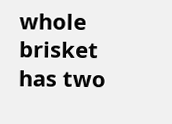whole brisket has two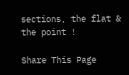sections, the flat & the point !

Share This Page